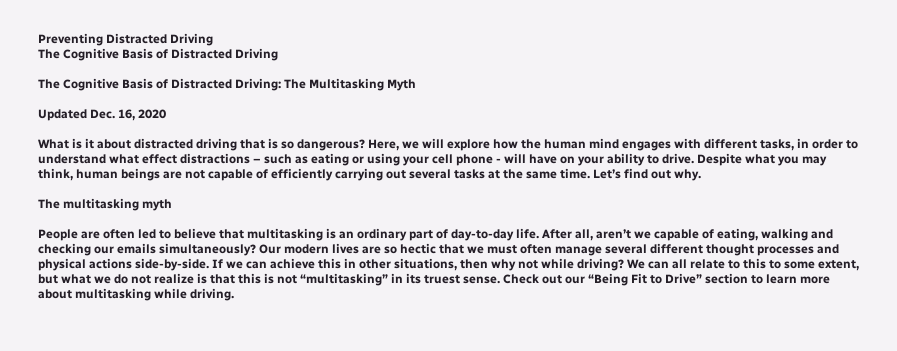Preventing Distracted Driving
The Cognitive Basis of Distracted Driving

The Cognitive Basis of Distracted Driving: The Multitasking Myth

Updated Dec. 16, 2020

What is it about distracted driving that is so dangerous? Here, we will explore how the human mind engages with different tasks, in order to understand what effect distractions – such as eating or using your cell phone - will have on your ability to drive. Despite what you may think, human beings are not capable of efficiently carrying out several tasks at the same time. Let’s find out why.

The multitasking myth

People are often led to believe that multitasking is an ordinary part of day-to-day life. After all, aren’t we capable of eating, walking and checking our emails simultaneously? Our modern lives are so hectic that we must often manage several different thought processes and physical actions side-by-side. If we can achieve this in other situations, then why not while driving? We can all relate to this to some extent, but what we do not realize is that this is not “multitasking” in its truest sense. Check out our “Being Fit to Drive” section to learn more about multitasking while driving.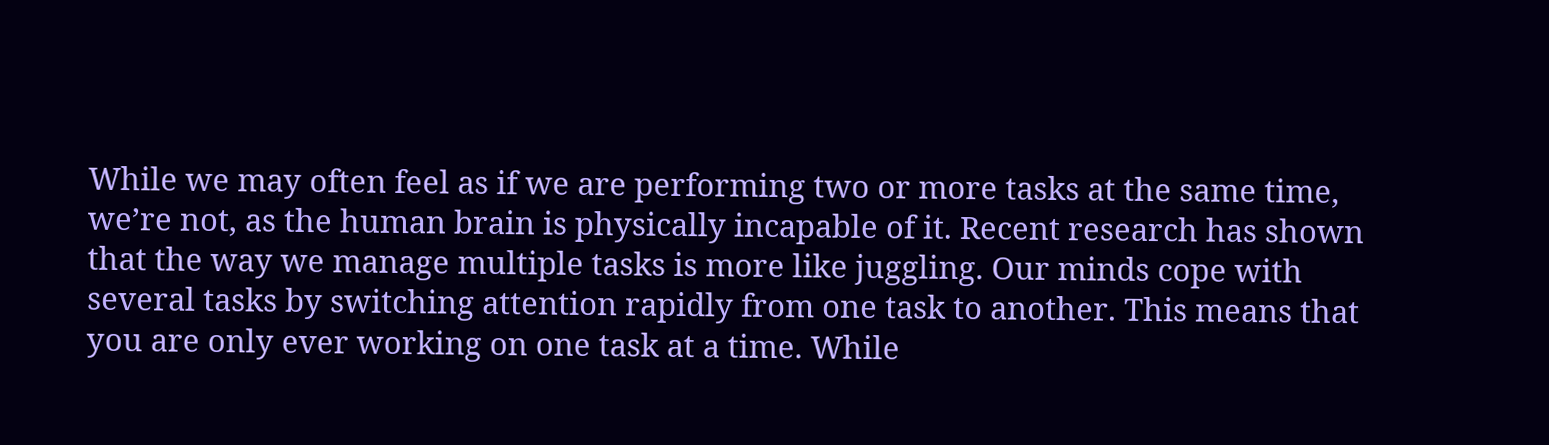While we may often feel as if we are performing two or more tasks at the same time, we’re not, as the human brain is physically incapable of it. Recent research has shown that the way we manage multiple tasks is more like juggling. Our minds cope with several tasks by switching attention rapidly from one task to another. This means that you are only ever working on one task at a time. While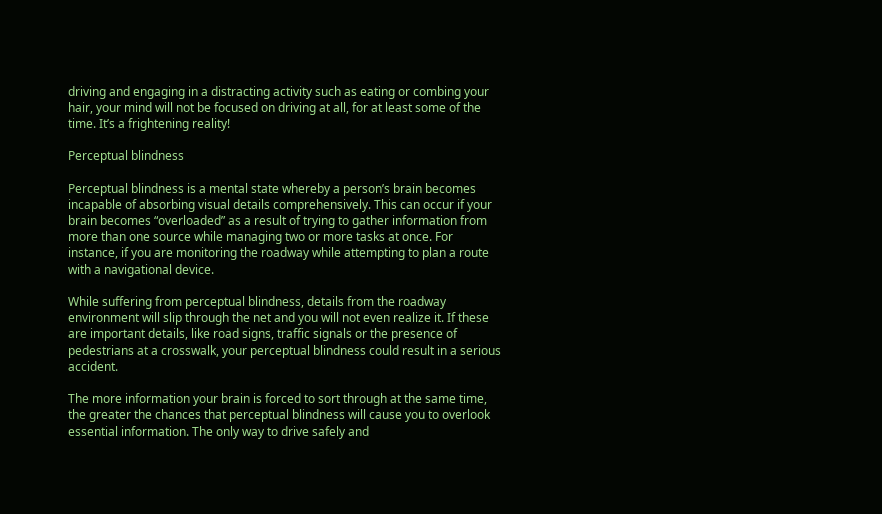driving and engaging in a distracting activity such as eating or combing your hair, your mind will not be focused on driving at all, for at least some of the time. It’s a frightening reality!

Perceptual blindness

Perceptual blindness is a mental state whereby a person’s brain becomes incapable of absorbing visual details comprehensively. This can occur if your brain becomes “overloaded” as a result of trying to gather information from more than one source while managing two or more tasks at once. For instance, if you are monitoring the roadway while attempting to plan a route with a navigational device.

While suffering from perceptual blindness, details from the roadway environment will slip through the net and you will not even realize it. If these are important details, like road signs, traffic signals or the presence of pedestrians at a crosswalk, your perceptual blindness could result in a serious accident.

The more information your brain is forced to sort through at the same time, the greater the chances that perceptual blindness will cause you to overlook essential information. The only way to drive safely and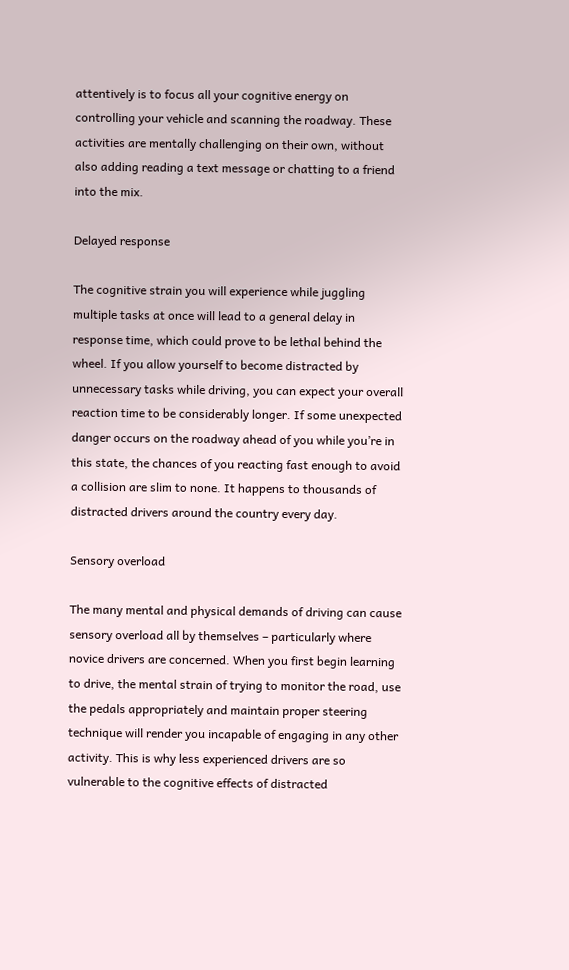attentively is to focus all your cognitive energy on controlling your vehicle and scanning the roadway. These activities are mentally challenging on their own, without also adding reading a text message or chatting to a friend into the mix.

Delayed response

The cognitive strain you will experience while juggling multiple tasks at once will lead to a general delay in response time, which could prove to be lethal behind the wheel. If you allow yourself to become distracted by unnecessary tasks while driving, you can expect your overall reaction time to be considerably longer. If some unexpected danger occurs on the roadway ahead of you while you’re in this state, the chances of you reacting fast enough to avoid a collision are slim to none. It happens to thousands of distracted drivers around the country every day.

Sensory overload

The many mental and physical demands of driving can cause sensory overload all by themselves – particularly where novice drivers are concerned. When you first begin learning to drive, the mental strain of trying to monitor the road, use the pedals appropriately and maintain proper steering technique will render you incapable of engaging in any other activity. This is why less experienced drivers are so vulnerable to the cognitive effects of distracted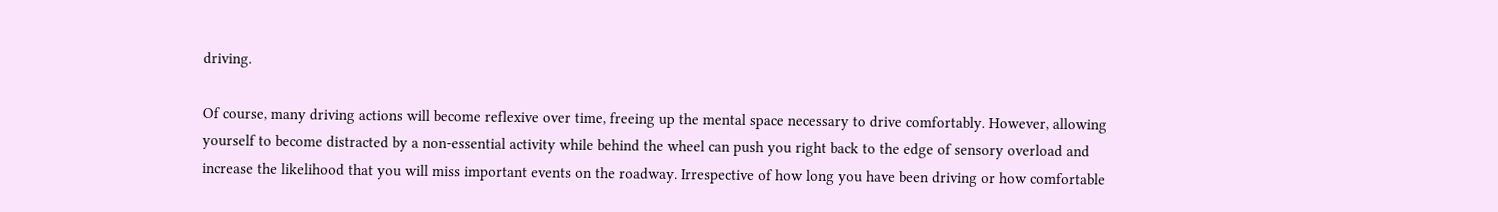driving.

Of course, many driving actions will become reflexive over time, freeing up the mental space necessary to drive comfortably. However, allowing yourself to become distracted by a non-essential activity while behind the wheel can push you right back to the edge of sensory overload and increase the likelihood that you will miss important events on the roadway. Irrespective of how long you have been driving or how comfortable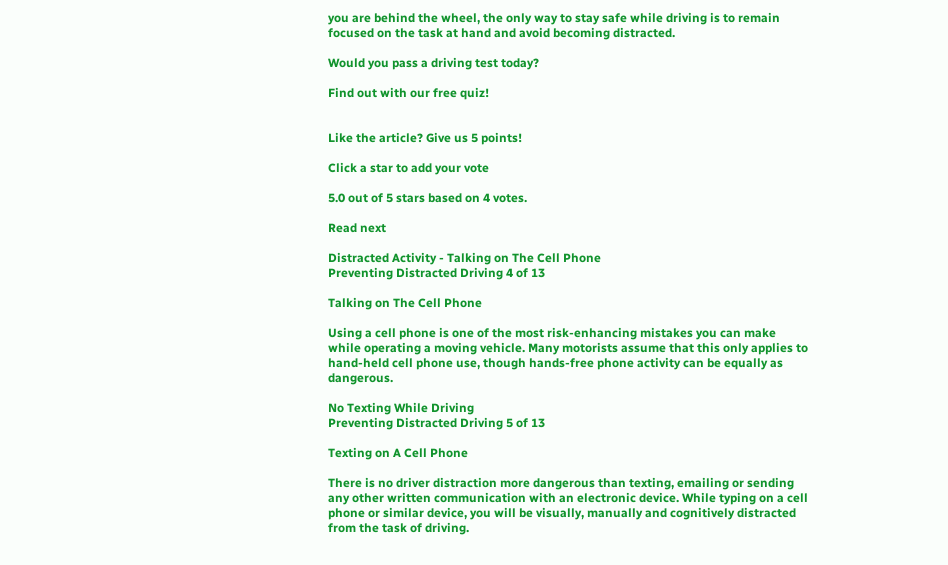you are behind the wheel, the only way to stay safe while driving is to remain focused on the task at hand and avoid becoming distracted.

Would you pass a driving test today?

Find out with our free quiz!


Like the article? Give us 5 points!

Click a star to add your vote

5.0 out of 5 stars based on 4 votes.

Read next

Distracted Activity - Talking on The Cell Phone
Preventing Distracted Driving 4 of 13

Talking on The Cell Phone

Using a cell phone is one of the most risk-enhancing mistakes you can make while operating a moving vehicle. Many motorists assume that this only applies to hand-held cell phone use, though hands-free phone activity can be equally as dangerous.

No Texting While Driving
Preventing Distracted Driving 5 of 13

Texting on A Cell Phone

There is no driver distraction more dangerous than texting, emailing or sending any other written communication with an electronic device. While typing on a cell phone or similar device, you will be visually, manually and cognitively distracted from the task of driving.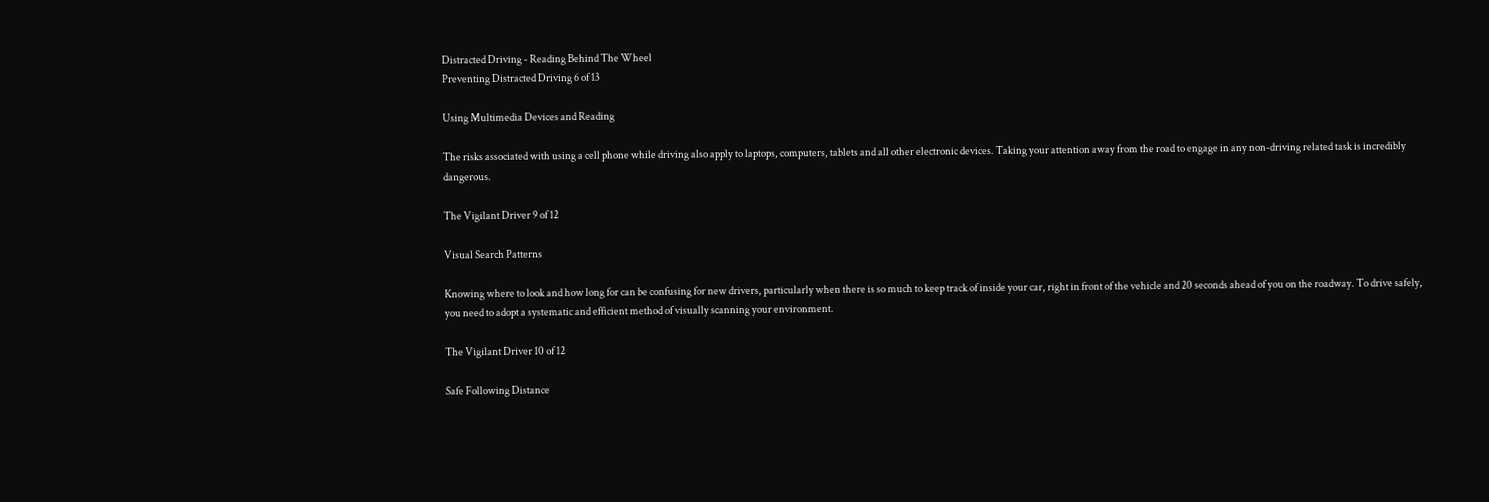Distracted Driving - Reading Behind The Wheel
Preventing Distracted Driving 6 of 13

Using Multimedia Devices and Reading

The risks associated with using a cell phone while driving also apply to laptops, computers, tablets and all other electronic devices. Taking your attention away from the road to engage in any non-driving related task is incredibly dangerous.

The Vigilant Driver 9 of 12

Visual Search Patterns

Knowing where to look and how long for can be confusing for new drivers, particularly when there is so much to keep track of inside your car, right in front of the vehicle and 20 seconds ahead of you on the roadway. To drive safely, you need to adopt a systematic and efficient method of visually scanning your environment.

The Vigilant Driver 10 of 12

Safe Following Distance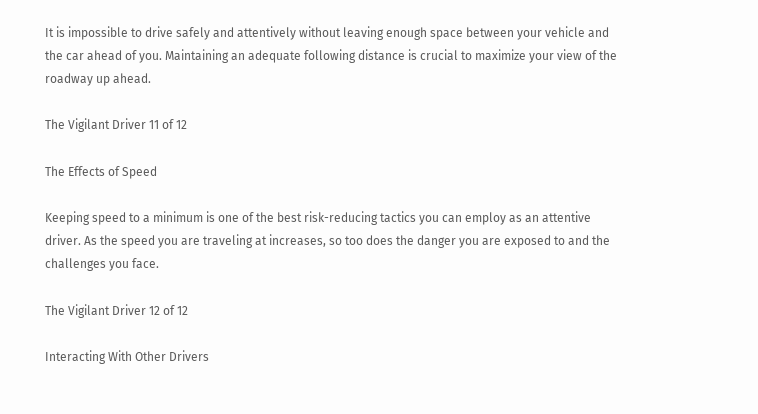It is impossible to drive safely and attentively without leaving enough space between your vehicle and the car ahead of you. Maintaining an adequate following distance is crucial to maximize your view of the roadway up ahead.

The Vigilant Driver 11 of 12

The Effects of Speed

Keeping speed to a minimum is one of the best risk-reducing tactics you can employ as an attentive driver. As the speed you are traveling at increases, so too does the danger you are exposed to and the challenges you face.

The Vigilant Driver 12 of 12

Interacting With Other Drivers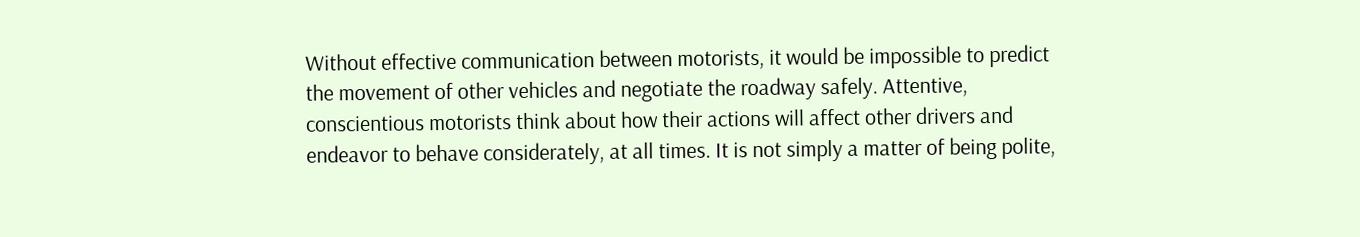Without effective communication between motorists, it would be impossible to predict the movement of other vehicles and negotiate the roadway safely. Attentive, conscientious motorists think about how their actions will affect other drivers and endeavor to behave considerately, at all times. It is not simply a matter of being polite,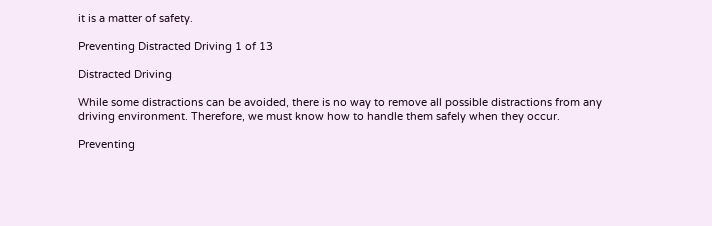it is a matter of safety.

Preventing Distracted Driving 1 of 13

Distracted Driving

While some distractions can be avoided, there is no way to remove all possible distractions from any driving environment. Therefore, we must know how to handle them safely when they occur.

Preventing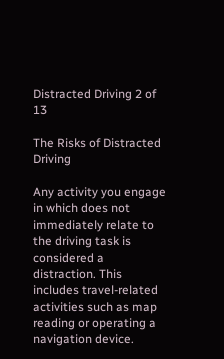Distracted Driving 2 of 13

The Risks of Distracted Driving

Any activity you engage in which does not immediately relate to the driving task is considered a distraction. This includes travel-related activities such as map reading or operating a navigation device.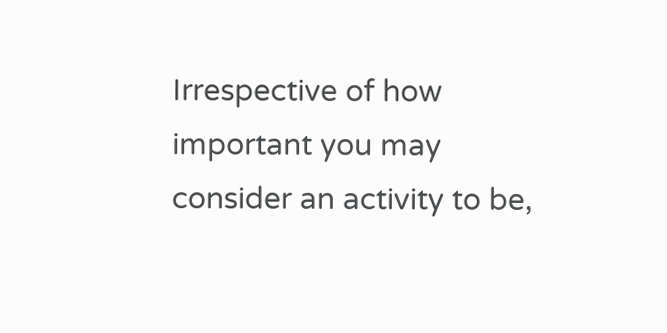Irrespective of how important you may consider an activity to be,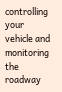controlling your vehicle and monitoring the roadway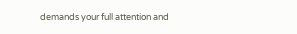demands your full attention and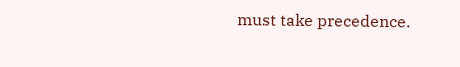must take precedence.